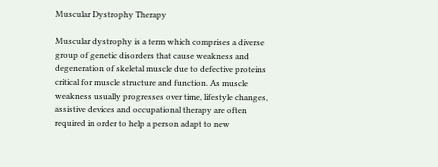Muscular Dystrophy Therapy

Muscular dystrophy is a term which comprises a diverse group of genetic disorders that cause weakness and degeneration of skeletal muscle due to defective proteins critical for muscle structure and function. As muscle weakness usually progresses over time, lifestyle changes, assistive devices and occupational therapy are often required in order to help a person adapt to new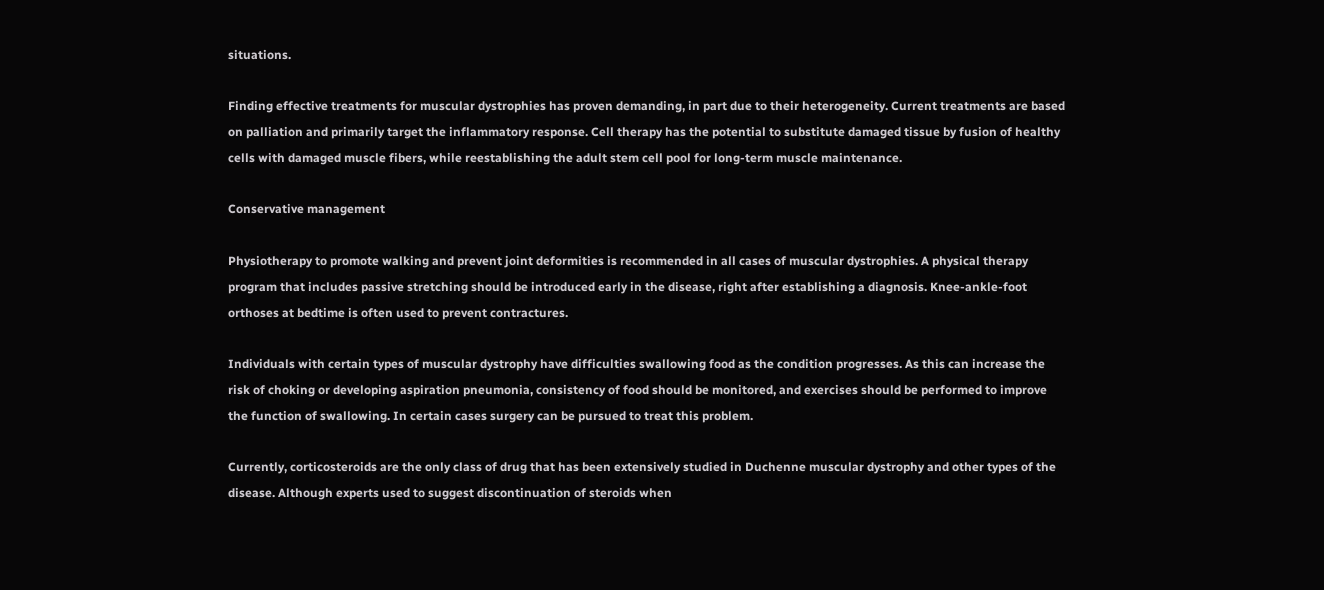situations.

Finding effective treatments for muscular dystrophies has proven demanding, in part due to their heterogeneity. Current treatments are based on palliation and primarily target the inflammatory response. Cell therapy has the potential to substitute damaged tissue by fusion of healthy cells with damaged muscle fibers, while reestablishing the adult stem cell pool for long-term muscle maintenance.

Conservative management

Physiotherapy to promote walking and prevent joint deformities is recommended in all cases of muscular dystrophies. A physical therapy program that includes passive stretching should be introduced early in the disease, right after establishing a diagnosis. Knee-ankle-foot orthoses at bedtime is often used to prevent contractures.

Individuals with certain types of muscular dystrophy have difficulties swallowing food as the condition progresses. As this can increase the risk of choking or developing aspiration pneumonia, consistency of food should be monitored, and exercises should be performed to improve the function of swallowing. In certain cases surgery can be pursued to treat this problem.

Currently, corticosteroids are the only class of drug that has been extensively studied in Duchenne muscular dystrophy and other types of the disease. Although experts used to suggest discontinuation of steroids when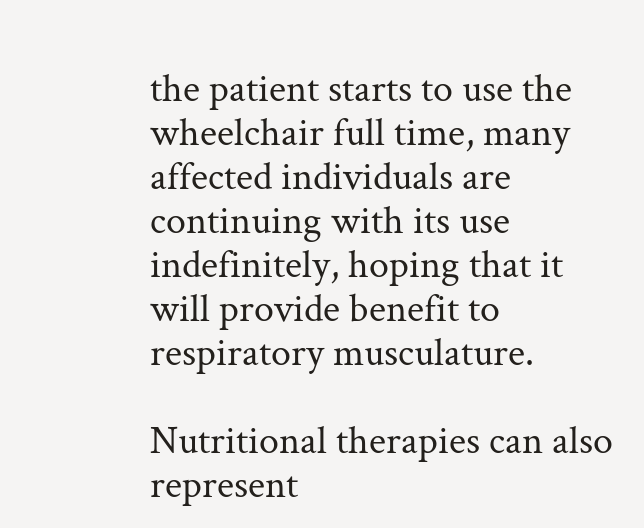the patient starts to use the wheelchair full time, many affected individuals are continuing with its use indefinitely, hoping that it will provide benefit to respiratory musculature.

Nutritional therapies can also represent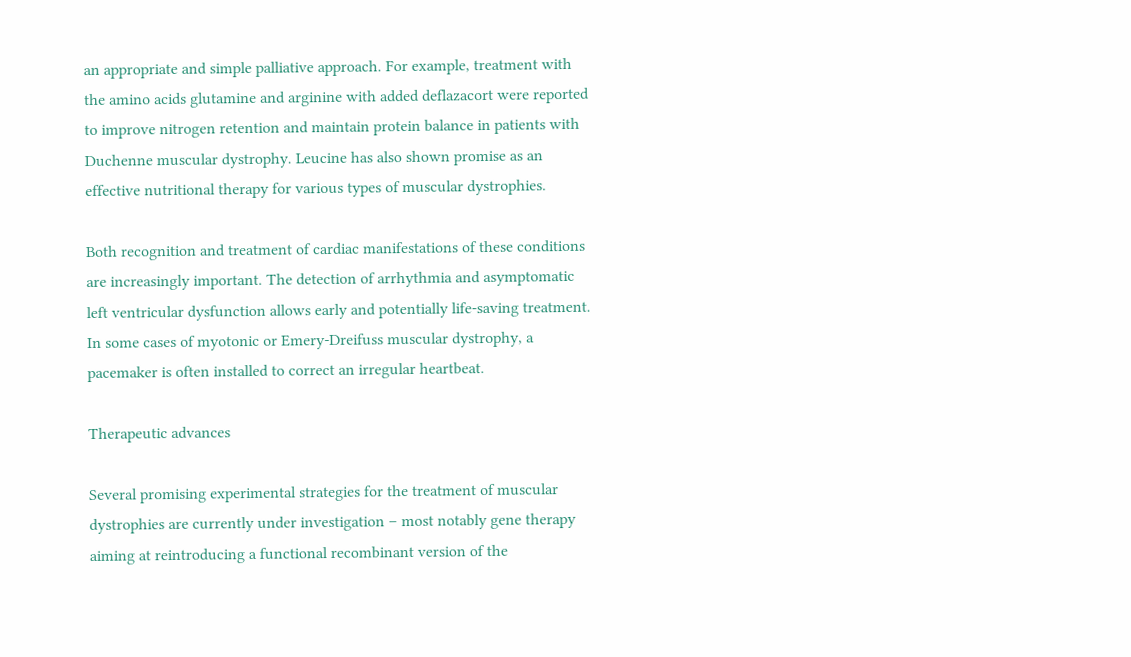an appropriate and simple palliative approach. For example, treatment with the amino acids glutamine and arginine with added deflazacort were reported to improve nitrogen retention and maintain protein balance in patients with Duchenne muscular dystrophy. Leucine has also shown promise as an effective nutritional therapy for various types of muscular dystrophies.

Both recognition and treatment of cardiac manifestations of these conditions are increasingly important. The detection of arrhythmia and asymptomatic left ventricular dysfunction allows early and potentially life-saving treatment. In some cases of myotonic or Emery-Dreifuss muscular dystrophy, a pacemaker is often installed to correct an irregular heartbeat.

Therapeutic advances

Several promising experimental strategies for the treatment of muscular dystrophies are currently under investigation – most notably gene therapy aiming at reintroducing a functional recombinant version of the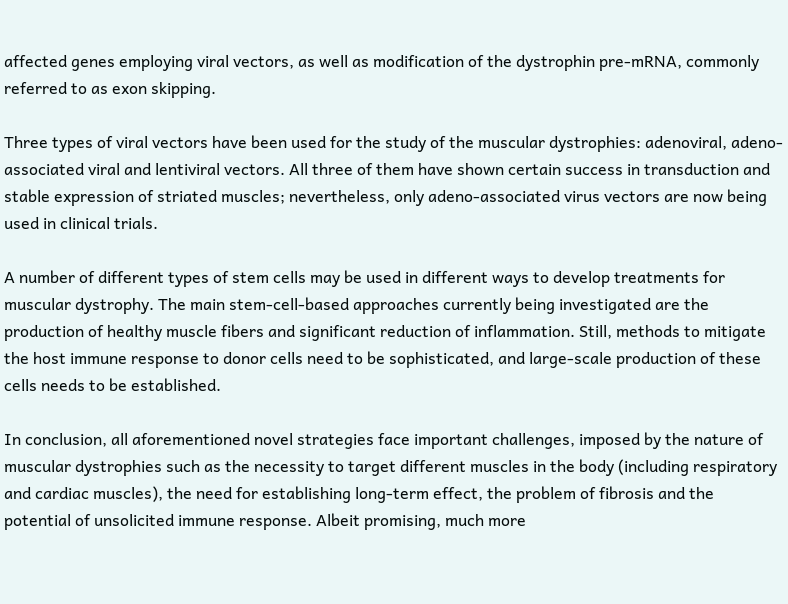affected genes employing viral vectors, as well as modification of the dystrophin pre-mRNA, commonly referred to as exon skipping.

Three types of viral vectors have been used for the study of the muscular dystrophies: adenoviral, adeno-associated viral and lentiviral vectors. All three of them have shown certain success in transduction and stable expression of striated muscles; nevertheless, only adeno-associated virus vectors are now being used in clinical trials.

A number of different types of stem cells may be used in different ways to develop treatments for muscular dystrophy. The main stem-cell-based approaches currently being investigated are the production of healthy muscle fibers and significant reduction of inflammation. Still, methods to mitigate the host immune response to donor cells need to be sophisticated, and large-scale production of these cells needs to be established.

In conclusion, all aforementioned novel strategies face important challenges, imposed by the nature of muscular dystrophies such as the necessity to target different muscles in the body (including respiratory and cardiac muscles), the need for establishing long-term effect, the problem of fibrosis and the potential of unsolicited immune response. Albeit promising, much more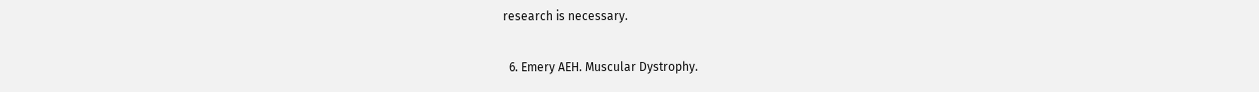research is necessary.


  6. Emery AEH. Muscular Dystrophy.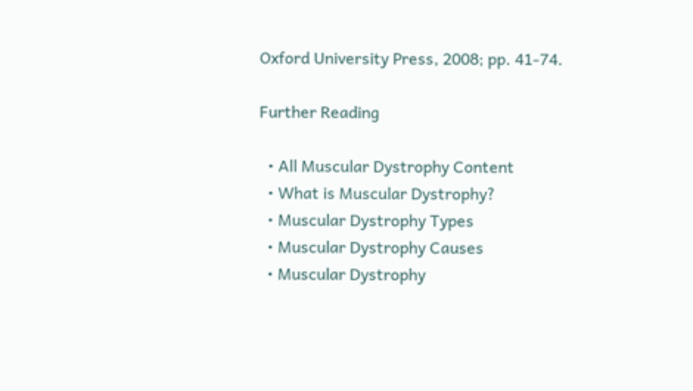Oxford University Press, 2008; pp. 41-74.

Further Reading

  • All Muscular Dystrophy Content
  • What is Muscular Dystrophy?
  • Muscular Dystrophy Types
  • Muscular Dystrophy Causes
  • Muscular Dystrophy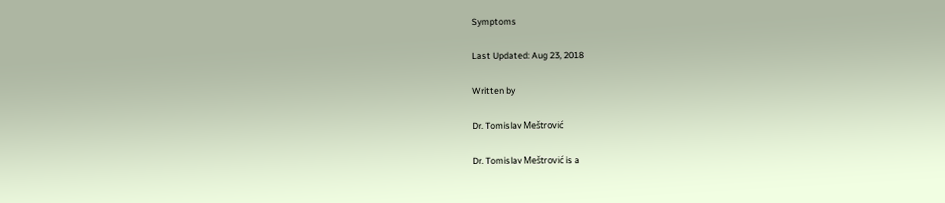Symptoms

Last Updated: Aug 23, 2018

Written by

Dr. Tomislav Meštrović

Dr. Tomislav Meštrović is a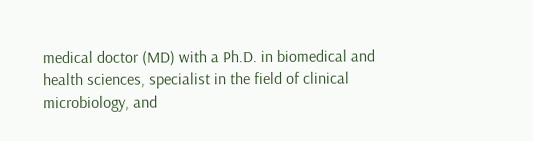medical doctor (MD) with a Ph.D. in biomedical and health sciences, specialist in the field of clinical microbiology, and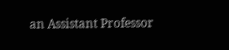an Assistant Professor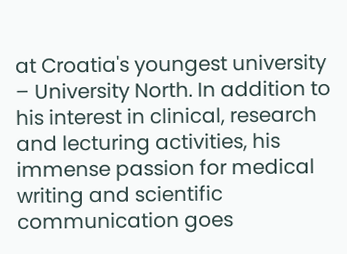at Croatia's youngest university – University North. In addition to his interest in clinical, research and lecturing activities, his immense passion for medical writing and scientific communication goes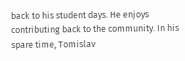back to his student days. He enjoys contributing back to the community. In his spare time, Tomislav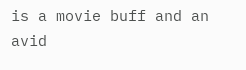is a movie buff and an avid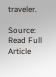traveler.

Source: Read Full Article